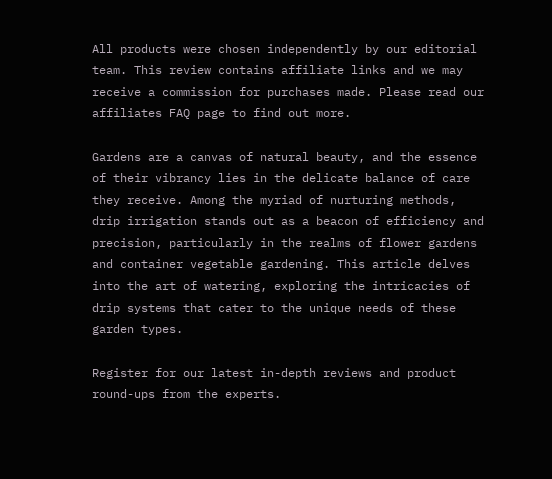All products were chosen independently by our editorial team. This review contains affiliate links and we may receive a commission for purchases made. Please read our affiliates FAQ page to find out more.

Gardens are a canvas of natural beauty, and the essence of their vibrancy lies in the delicate balance of care they receive. Among the myriad of nurturing methods, drip irrigation stands out as a beacon of efficiency and precision, particularly in the realms of flower gardens and container vegetable gardening. This article delves into the art of watering, exploring the intricacies of drip systems that cater to the unique needs of these garden types.

Register for our latest in-depth reviews and product round-ups from the experts.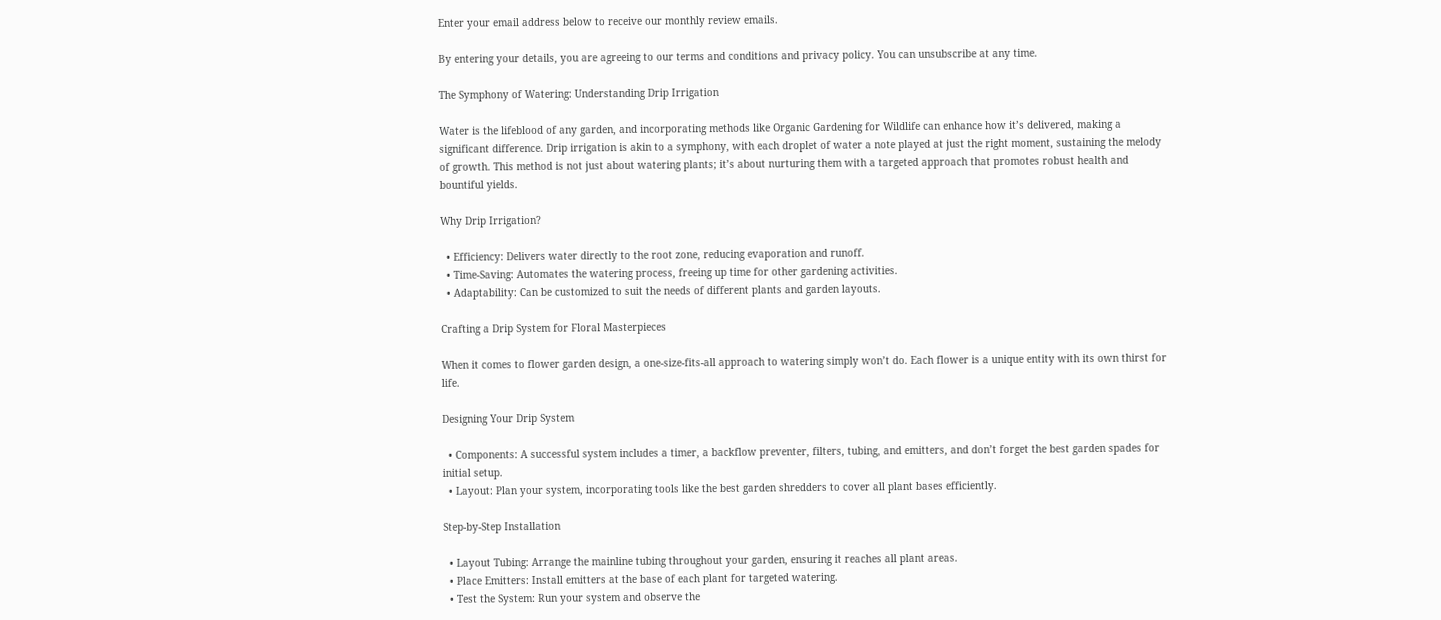Enter your email address below to receive our monthly review emails.

By entering your details, you are agreeing to our terms and conditions and privacy policy. You can unsubscribe at any time.

The Symphony of Watering: Understanding Drip Irrigation

Water is the lifeblood of any garden, and incorporating methods like Organic Gardening for Wildlife can enhance how it’s delivered, making a significant difference. Drip irrigation is akin to a symphony, with each droplet of water a note played at just the right moment, sustaining the melody of growth. This method is not just about watering plants; it’s about nurturing them with a targeted approach that promotes robust health and bountiful yields.

Why Drip Irrigation?

  • Efficiency: Delivers water directly to the root zone, reducing evaporation and runoff.
  • Time-Saving: Automates the watering process, freeing up time for other gardening activities.
  • Adaptability: Can be customized to suit the needs of different plants and garden layouts.

Crafting a Drip System for Floral Masterpieces

When it comes to flower garden design, a one-size-fits-all approach to watering simply won’t do. Each flower is a unique entity with its own thirst for life.

Designing Your Drip System

  • Components: A successful system includes a timer, a backflow preventer, filters, tubing, and emitters, and don’t forget the best garden spades for initial setup.
  • Layout: Plan your system, incorporating tools like the best garden shredders to cover all plant bases efficiently.

Step-by-Step Installation

  • Layout Tubing: Arrange the mainline tubing throughout your garden, ensuring it reaches all plant areas.
  • Place Emitters: Install emitters at the base of each plant for targeted watering.
  • Test the System: Run your system and observe the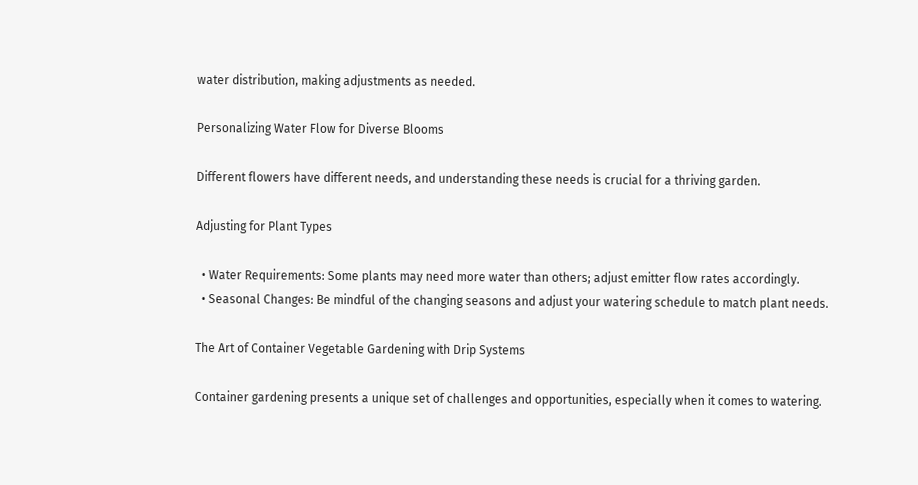water distribution, making adjustments as needed.

Personalizing Water Flow for Diverse Blooms

Different flowers have different needs, and understanding these needs is crucial for a thriving garden.

Adjusting for Plant Types

  • Water Requirements: Some plants may need more water than others; adjust emitter flow rates accordingly.
  • Seasonal Changes: Be mindful of the changing seasons and adjust your watering schedule to match plant needs.

The Art of Container Vegetable Gardening with Drip Systems

Container gardening presents a unique set of challenges and opportunities, especially when it comes to watering.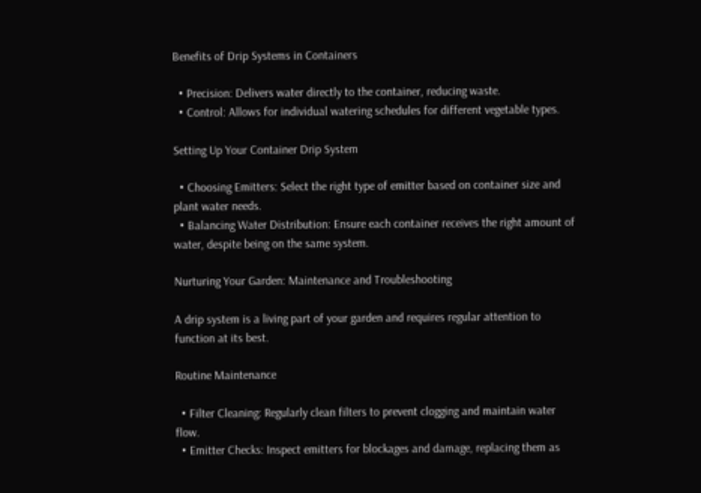Benefits of Drip Systems in Containers

  • Precision: Delivers water directly to the container, reducing waste.
  • Control: Allows for individual watering schedules for different vegetable types.

Setting Up Your Container Drip System

  • Choosing Emitters: Select the right type of emitter based on container size and plant water needs.
  • Balancing Water Distribution: Ensure each container receives the right amount of water, despite being on the same system.

Nurturing Your Garden: Maintenance and Troubleshooting

A drip system is a living part of your garden and requires regular attention to function at its best.

Routine Maintenance

  • Filter Cleaning: Regularly clean filters to prevent clogging and maintain water flow.
  • Emitter Checks: Inspect emitters for blockages and damage, replacing them as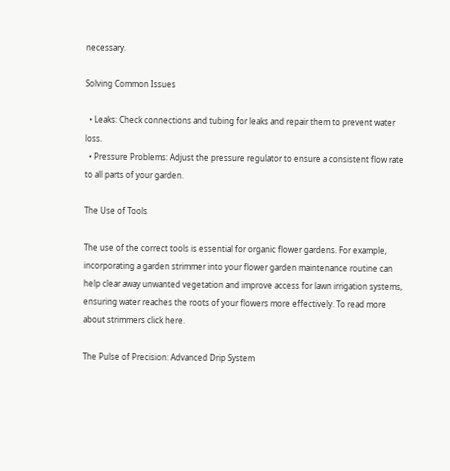necessary.

Solving Common Issues

  • Leaks: Check connections and tubing for leaks and repair them to prevent water loss.
  • Pressure Problems: Adjust the pressure regulator to ensure a consistent flow rate to all parts of your garden.

The Use of Tools

The use of the correct tools is essential for organic flower gardens. For example, incorporating a garden strimmer into your flower garden maintenance routine can help clear away unwanted vegetation and improve access for lawn irrigation systems, ensuring water reaches the roots of your flowers more effectively. To read more about strimmers click here.

The Pulse of Precision: Advanced Drip System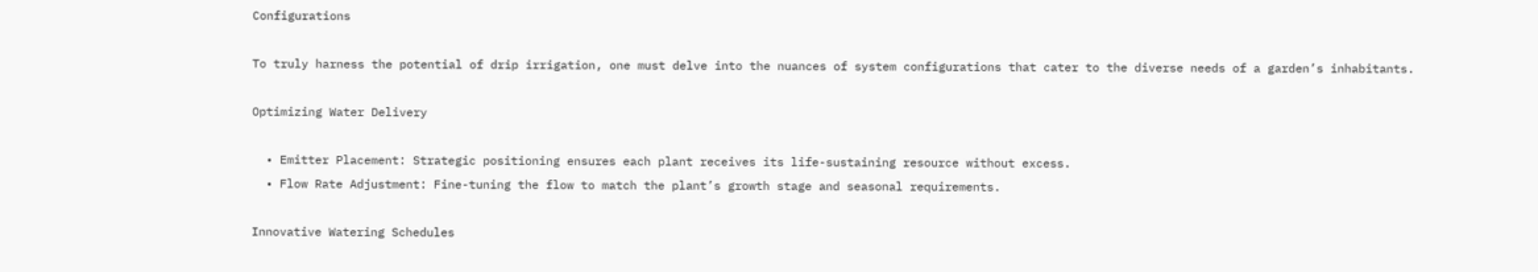Configurations

To truly harness the potential of drip irrigation, one must delve into the nuances of system configurations that cater to the diverse needs of a garden’s inhabitants.

Optimizing Water Delivery

  • Emitter Placement: Strategic positioning ensures each plant receives its life-sustaining resource without excess.
  • Flow Rate Adjustment: Fine-tuning the flow to match the plant’s growth stage and seasonal requirements.

Innovative Watering Schedules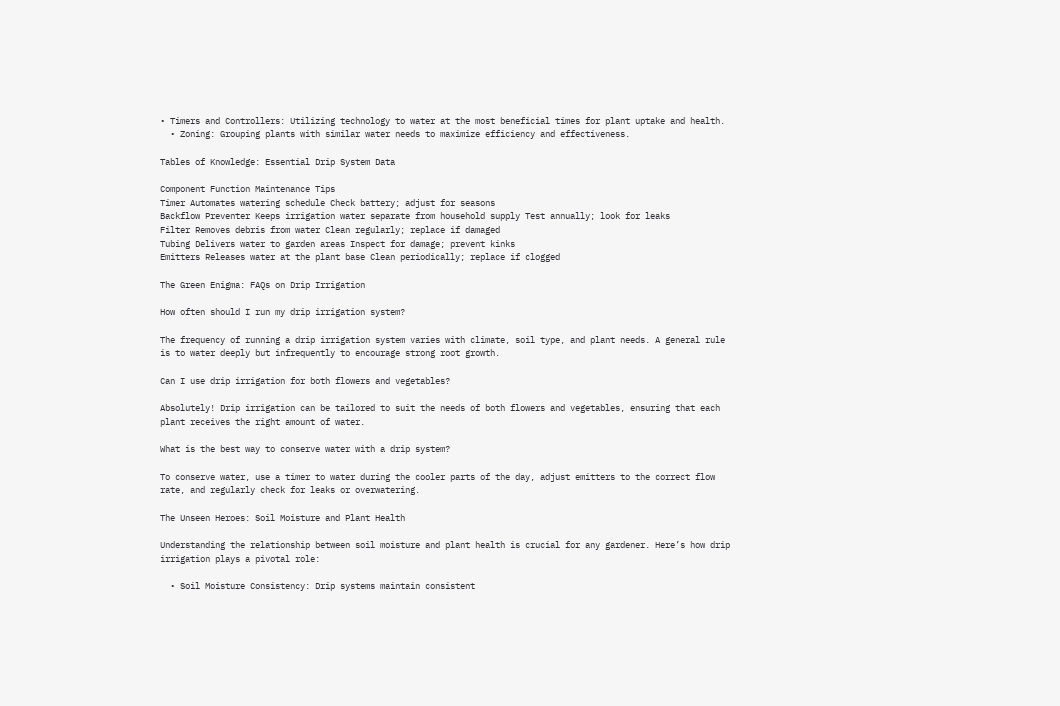• Timers and Controllers: Utilizing technology to water at the most beneficial times for plant uptake and health.
  • Zoning: Grouping plants with similar water needs to maximize efficiency and effectiveness.

Tables of Knowledge: Essential Drip System Data

Component Function Maintenance Tips
Timer Automates watering schedule Check battery; adjust for seasons
Backflow Preventer Keeps irrigation water separate from household supply Test annually; look for leaks
Filter Removes debris from water Clean regularly; replace if damaged
Tubing Delivers water to garden areas Inspect for damage; prevent kinks
Emitters Releases water at the plant base Clean periodically; replace if clogged

The Green Enigma: FAQs on Drip Irrigation

How often should I run my drip irrigation system?

The frequency of running a drip irrigation system varies with climate, soil type, and plant needs. A general rule is to water deeply but infrequently to encourage strong root growth.

Can I use drip irrigation for both flowers and vegetables?

Absolutely! Drip irrigation can be tailored to suit the needs of both flowers and vegetables, ensuring that each plant receives the right amount of water.

What is the best way to conserve water with a drip system?

To conserve water, use a timer to water during the cooler parts of the day, adjust emitters to the correct flow rate, and regularly check for leaks or overwatering.

The Unseen Heroes: Soil Moisture and Plant Health

Understanding the relationship between soil moisture and plant health is crucial for any gardener. Here’s how drip irrigation plays a pivotal role:

  • Soil Moisture Consistency: Drip systems maintain consistent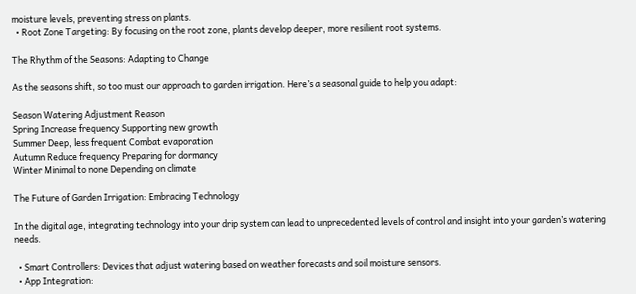moisture levels, preventing stress on plants.
  • Root Zone Targeting: By focusing on the root zone, plants develop deeper, more resilient root systems.

The Rhythm of the Seasons: Adapting to Change

As the seasons shift, so too must our approach to garden irrigation. Here’s a seasonal guide to help you adapt:

Season Watering Adjustment Reason
Spring Increase frequency Supporting new growth
Summer Deep, less frequent Combat evaporation
Autumn Reduce frequency Preparing for dormancy
Winter Minimal to none Depending on climate

The Future of Garden Irrigation: Embracing Technology

In the digital age, integrating technology into your drip system can lead to unprecedented levels of control and insight into your garden’s watering needs.

  • Smart Controllers: Devices that adjust watering based on weather forecasts and soil moisture sensors.
  • App Integration: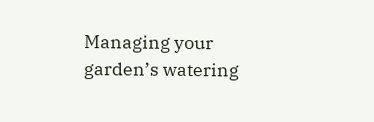Managing your garden’s watering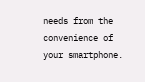needs from the convenience of your smartphone.